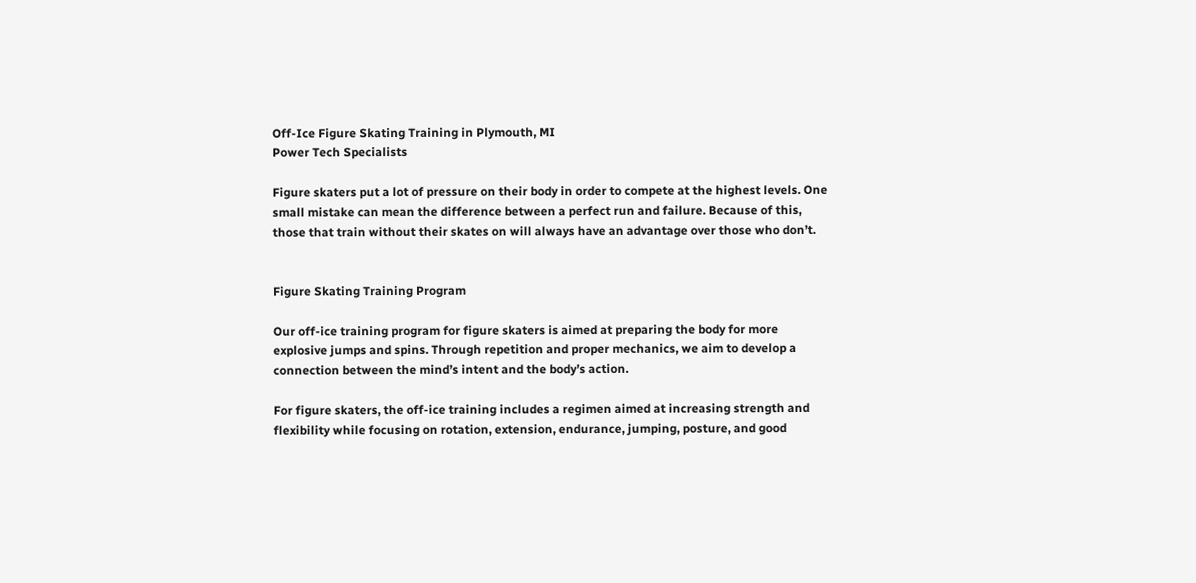Off-Ice Figure Skating Training in Plymouth, MI
Power Tech Specialists

Figure skaters put a lot of pressure on their body in order to compete at the highest levels. One small mistake can mean the difference between a perfect run and failure. Because of this, those that train without their skates on will always have an advantage over those who don’t.


Figure Skating Training Program

Our off-ice training program for figure skaters is aimed at preparing the body for more explosive jumps and spins. Through repetition and proper mechanics, we aim to develop a connection between the mind’s intent and the body’s action.

For figure skaters, the off-ice training includes a regimen aimed at increasing strength and flexibility while focusing on rotation, extension, endurance, jumping, posture, and good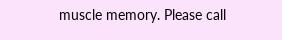muscle memory. Please call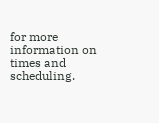for more information on times and scheduling.